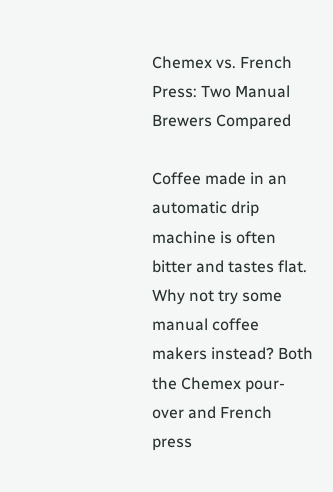Chemex vs. French Press: Two Manual Brewers Compared

Coffee made in an automatic drip machine is often bitter and tastes flat. Why not try some manual coffee makers instead? Both the Chemex pour-over and French press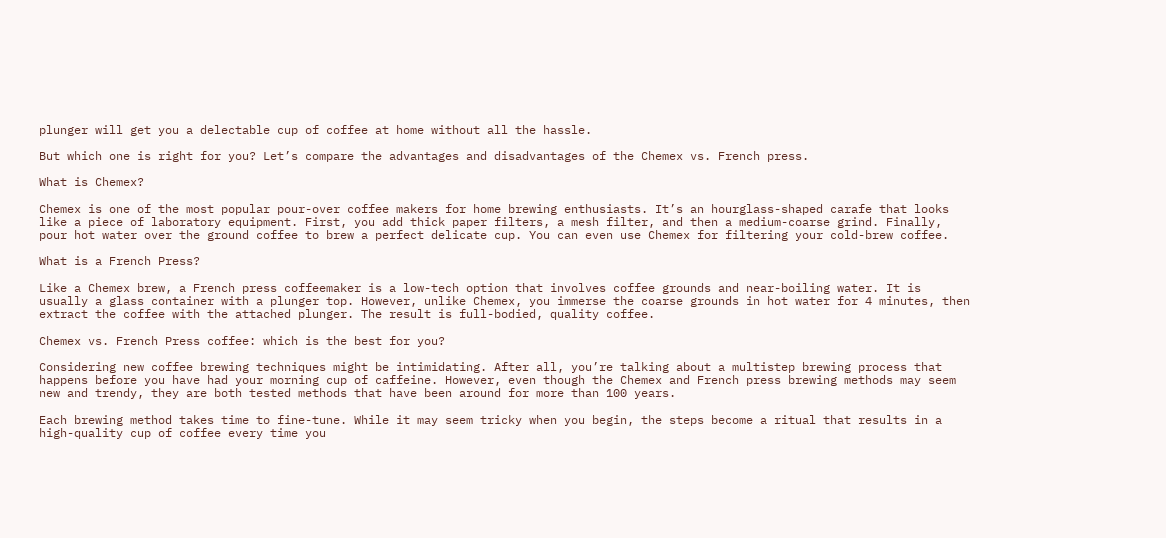plunger will get you a delectable cup of coffee at home without all the hassle.

But which one is right for you? Let’s compare the advantages and disadvantages of the Chemex vs. French press.

What is Chemex?

Chemex is one of the most popular pour-over coffee makers for home brewing enthusiasts. It’s an hourglass-shaped carafe that looks like a piece of laboratory equipment. First, you add thick paper filters, a mesh filter, and then a medium-coarse grind. Finally, pour hot water over the ground coffee to brew a perfect delicate cup. You can even use Chemex for filtering your cold-brew coffee.

What is a French Press?

Like a Chemex brew, a French press coffeemaker is a low-tech option that involves coffee grounds and near-boiling water. It is usually a glass container with a plunger top. However, unlike Chemex, you immerse the coarse grounds in hot water for 4 minutes, then extract the coffee with the attached plunger. The result is full-bodied, quality coffee.

Chemex vs. French Press coffee: which is the best for you?

Considering new coffee brewing techniques might be intimidating. After all, you’re talking about a multistep brewing process that happens before you have had your morning cup of caffeine. However, even though the Chemex and French press brewing methods may seem new and trendy, they are both tested methods that have been around for more than 100 years.

Each brewing method takes time to fine-tune. While it may seem tricky when you begin, the steps become a ritual that results in a high-quality cup of coffee every time you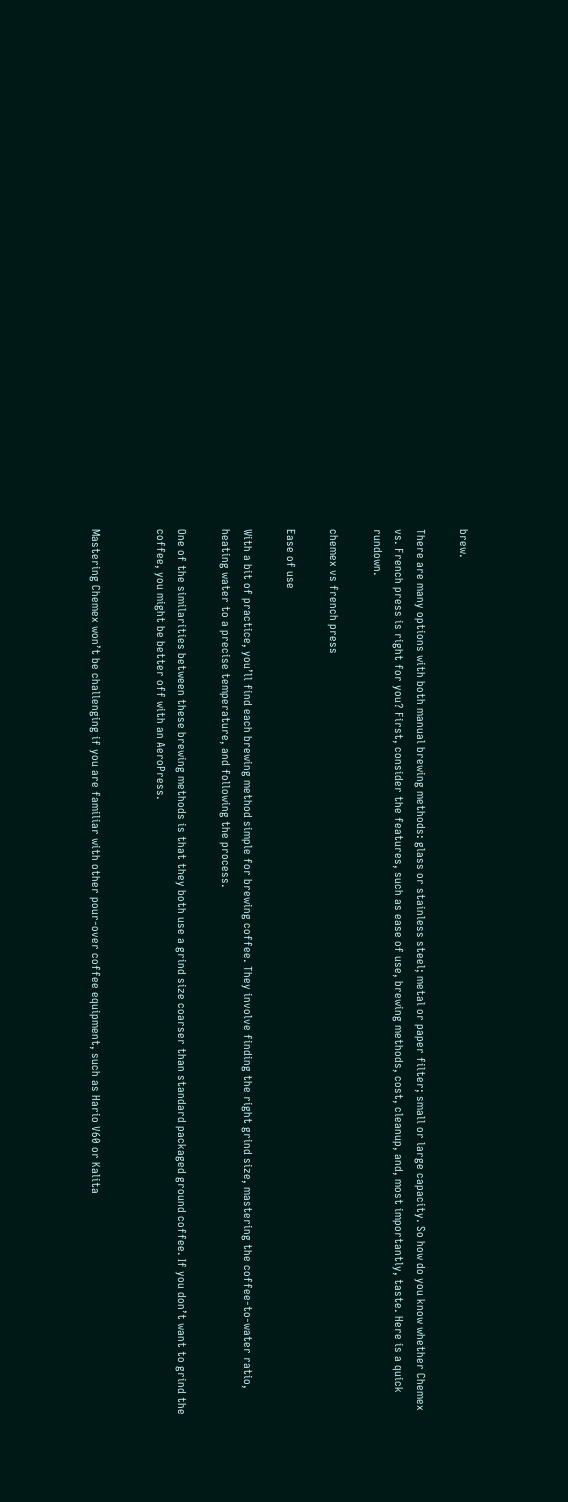brew.

There are many options with both manual brewing methods: glass or stainless steel; metal or paper filter; small or large capacity. So how do you know whether Chemex vs. French press is right for you? First, consider the features, such as ease of use, brewing methods, cost, cleanup, and, most importantly, taste. Here is a quick rundown.

chemex vs french press

Ease of use

With a bit of practice, you’ll find each brewing method simple for brewing coffee. They involve finding the right grind size, mastering the coffee-to-water ratio, heating water to a precise temperature, and following the process.

One of the similarities between these brewing methods is that they both use a grind size coarser than standard packaged ground coffee. If you don’t want to grind the coffee, you might be better off with an AeroPress.


Mastering Chemex won’t be challenging if you are familiar with other pour-over coffee equipment, such as Hario V60 or Kalita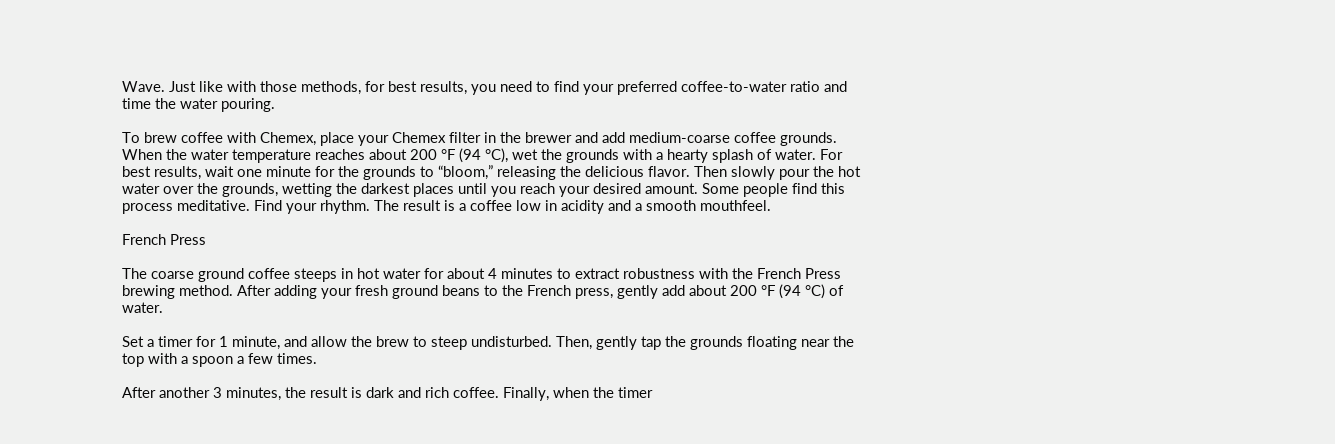Wave. Just like with those methods, for best results, you need to find your preferred coffee-to-water ratio and time the water pouring.

To brew coffee with Chemex, place your Chemex filter in the brewer and add medium-coarse coffee grounds. When the water temperature reaches about 200 °F (94 °C), wet the grounds with a hearty splash of water. For best results, wait one minute for the grounds to “bloom,” releasing the delicious flavor. Then slowly pour the hot water over the grounds, wetting the darkest places until you reach your desired amount. Some people find this process meditative. Find your rhythm. The result is a coffee low in acidity and a smooth mouthfeel.

French Press

The coarse ground coffee steeps in hot water for about 4 minutes to extract robustness with the French Press brewing method. After adding your fresh ground beans to the French press, gently add about 200 °F (94 °C) of water.

Set a timer for 1 minute, and allow the brew to steep undisturbed. Then, gently tap the grounds floating near the top with a spoon a few times.

After another 3 minutes, the result is dark and rich coffee. Finally, when the timer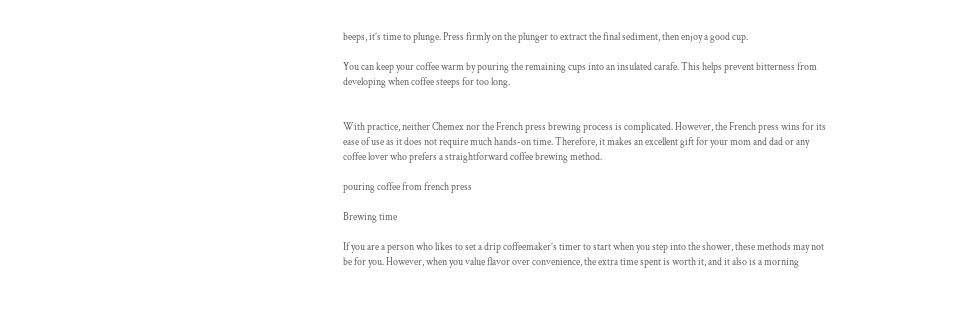beeps, it’s time to plunge. Press firmly on the plunger to extract the final sediment, then enjoy a good cup.

You can keep your coffee warm by pouring the remaining cups into an insulated carafe. This helps prevent bitterness from developing when coffee steeps for too long.


With practice, neither Chemex nor the French press brewing process is complicated. However, the French press wins for its ease of use as it does not require much hands-on time. Therefore, it makes an excellent gift for your mom and dad or any coffee lover who prefers a straightforward coffee brewing method.

pouring coffee from french press

Brewing time

If you are a person who likes to set a drip coffeemaker’s timer to start when you step into the shower, these methods may not be for you. However, when you value flavor over convenience, the extra time spent is worth it, and it also is a morning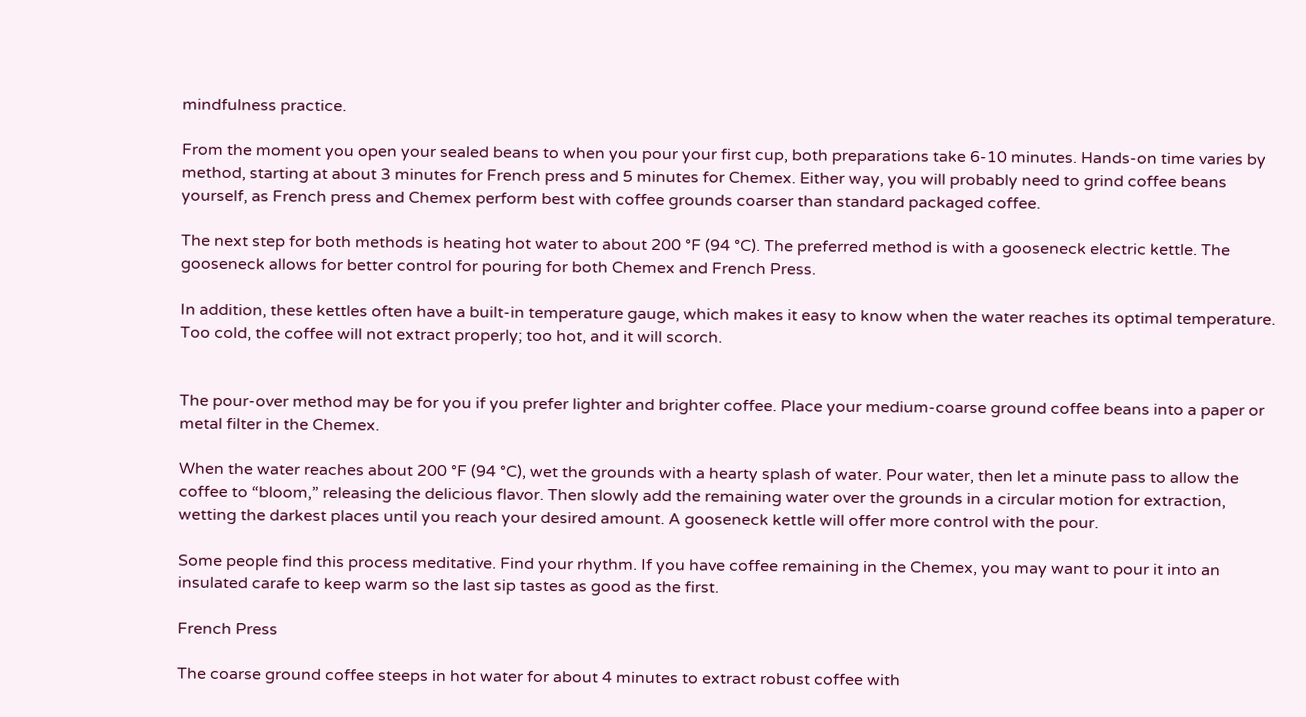mindfulness practice.

From the moment you open your sealed beans to when you pour your first cup, both preparations take 6-10 minutes. Hands-on time varies by method, starting at about 3 minutes for French press and 5 minutes for Chemex. Either way, you will probably need to grind coffee beans yourself, as French press and Chemex perform best with coffee grounds coarser than standard packaged coffee.

The next step for both methods is heating hot water to about 200 °F (94 °C). The preferred method is with a gooseneck electric kettle. The gooseneck allows for better control for pouring for both Chemex and French Press.

In addition, these kettles often have a built-in temperature gauge, which makes it easy to know when the water reaches its optimal temperature. Too cold, the coffee will not extract properly; too hot, and it will scorch.


The pour-over method may be for you if you prefer lighter and brighter coffee. Place your medium-coarse ground coffee beans into a paper or metal filter in the Chemex.

When the water reaches about 200 °F (94 °C), wet the grounds with a hearty splash of water. Pour water, then let a minute pass to allow the coffee to “bloom,” releasing the delicious flavor. Then slowly add the remaining water over the grounds in a circular motion for extraction, wetting the darkest places until you reach your desired amount. A gooseneck kettle will offer more control with the pour.

Some people find this process meditative. Find your rhythm. If you have coffee remaining in the Chemex, you may want to pour it into an insulated carafe to keep warm so the last sip tastes as good as the first.

French Press

The coarse ground coffee steeps in hot water for about 4 minutes to extract robust coffee with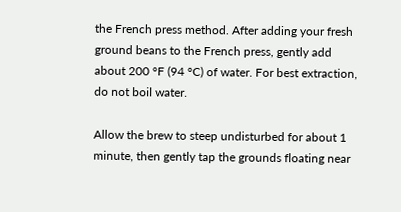the French press method. After adding your fresh ground beans to the French press, gently add about 200 °F (94 °C) of water. For best extraction, do not boil water.

Allow the brew to steep undisturbed for about 1 minute, then gently tap the grounds floating near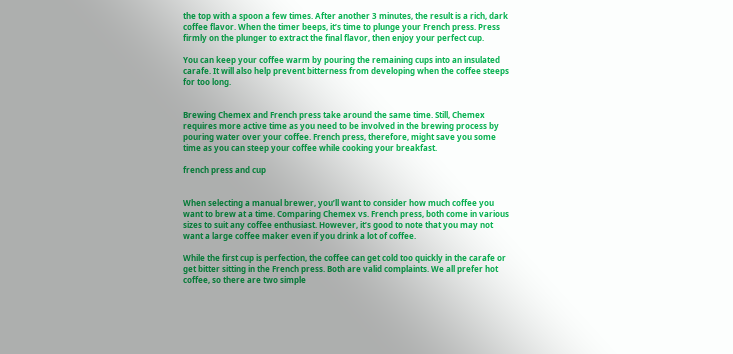the top with a spoon a few times. After another 3 minutes, the result is a rich, dark coffee flavor. When the timer beeps, it’s time to plunge your French press. Press firmly on the plunger to extract the final flavor, then enjoy your perfect cup.

You can keep your coffee warm by pouring the remaining cups into an insulated carafe. It will also help prevent bitterness from developing when the coffee steeps for too long.


Brewing Chemex and French press take around the same time. Still, Chemex requires more active time as you need to be involved in the brewing process by pouring water over your coffee. French press, therefore, might save you some time as you can steep your coffee while cooking your breakfast.

french press and cup


When selecting a manual brewer, you’ll want to consider how much coffee you want to brew at a time. Comparing Chemex vs. French press, both come in various sizes to suit any coffee enthusiast. However, it’s good to note that you may not want a large coffee maker even if you drink a lot of coffee.

While the first cup is perfection, the coffee can get cold too quickly in the carafe or get bitter sitting in the French press. Both are valid complaints. We all prefer hot coffee, so there are two simple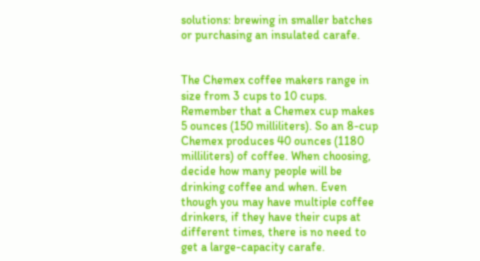solutions: brewing in smaller batches or purchasing an insulated carafe.


The Chemex coffee makers range in size from 3 cups to 10 cups. Remember that a Chemex cup makes 5 ounces (150 milliliters). So an 8-cup Chemex produces 40 ounces (1180 milliliters) of coffee. When choosing, decide how many people will be drinking coffee and when. Even though you may have multiple coffee drinkers, if they have their cups at different times, there is no need to get a large-capacity carafe.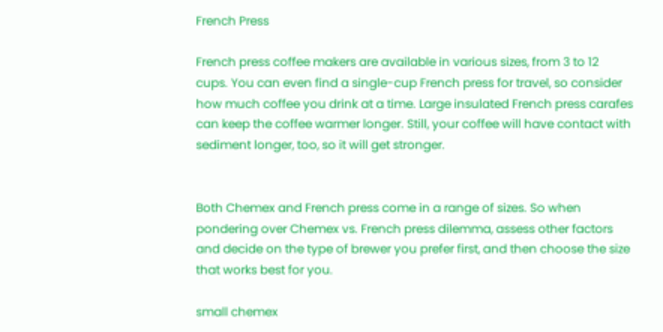French Press

French press coffee makers are available in various sizes, from 3 to 12 cups. You can even find a single-cup French press for travel, so consider how much coffee you drink at a time. Large insulated French press carafes can keep the coffee warmer longer. Still, your coffee will have contact with sediment longer, too, so it will get stronger.


Both Chemex and French press come in a range of sizes. So when pondering over Chemex vs. French press dilemma, assess other factors and decide on the type of brewer you prefer first, and then choose the size that works best for you.

small chemex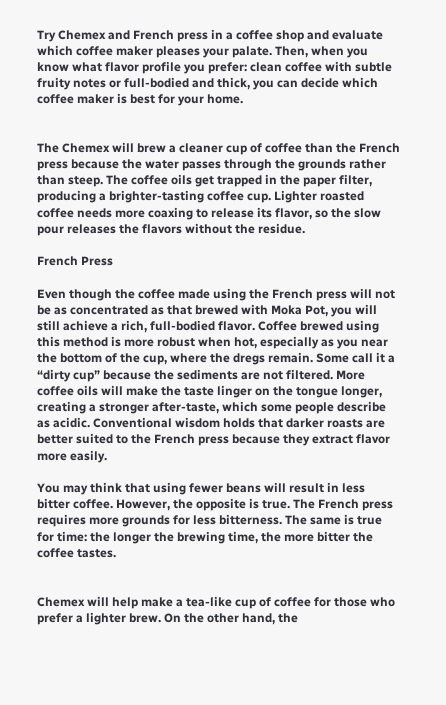Try Chemex and French press in a coffee shop and evaluate which coffee maker pleases your palate. Then, when you know what flavor profile you prefer: clean coffee with subtle fruity notes or full-bodied and thick, you can decide which coffee maker is best for your home.


The Chemex will brew a cleaner cup of coffee than the French press because the water passes through the grounds rather than steep. The coffee oils get trapped in the paper filter, producing a brighter-tasting coffee cup. Lighter roasted coffee needs more coaxing to release its flavor, so the slow pour releases the flavors without the residue.

French Press

Even though the coffee made using the French press will not be as concentrated as that brewed with Moka Pot, you will still achieve a rich, full-bodied flavor. Coffee brewed using this method is more robust when hot, especially as you near the bottom of the cup, where the dregs remain. Some call it a “dirty cup” because the sediments are not filtered. More coffee oils will make the taste linger on the tongue longer, creating a stronger after-taste, which some people describe as acidic. Conventional wisdom holds that darker roasts are better suited to the French press because they extract flavor more easily.

You may think that using fewer beans will result in less bitter coffee. However, the opposite is true. The French press requires more grounds for less bitterness. The same is true for time: the longer the brewing time, the more bitter the coffee tastes.


Chemex will help make a tea-like cup of coffee for those who prefer a lighter brew. On the other hand, the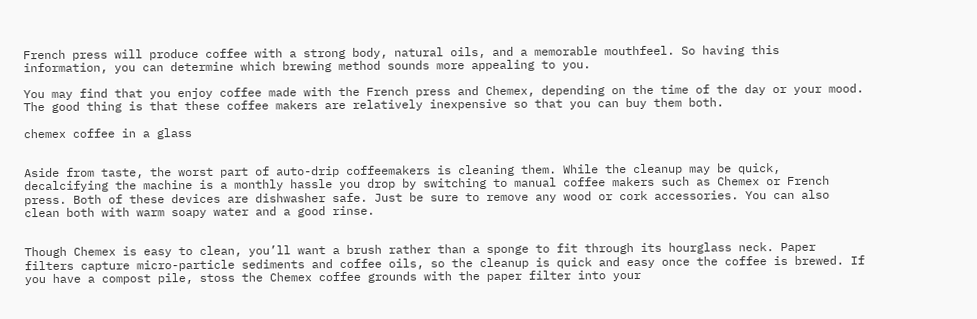French press will produce coffee with a strong body, natural oils, and a memorable mouthfeel. So having this information, you can determine which brewing method sounds more appealing to you.

You may find that you enjoy coffee made with the French press and Chemex, depending on the time of the day or your mood. The good thing is that these coffee makers are relatively inexpensive so that you can buy them both.

chemex coffee in a glass


Aside from taste, the worst part of auto-drip coffeemakers is cleaning them. While the cleanup may be quick, decalcifying the machine is a monthly hassle you drop by switching to manual coffee makers such as Chemex or French press. Both of these devices are dishwasher safe. Just be sure to remove any wood or cork accessories. You can also clean both with warm soapy water and a good rinse.


Though Chemex is easy to clean, you’ll want a brush rather than a sponge to fit through its hourglass neck. Paper filters capture micro-particle sediments and coffee oils, so the cleanup is quick and easy once the coffee is brewed. If you have a compost pile, stoss the Chemex coffee grounds with the paper filter into your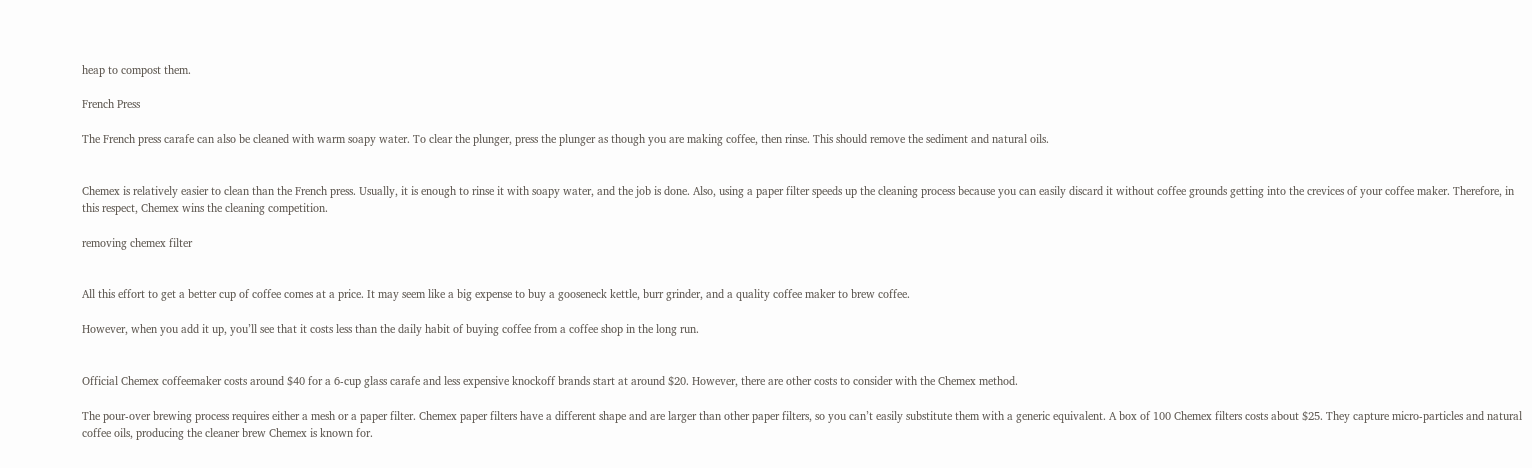heap to compost them.

French Press

The French press carafe can also be cleaned with warm soapy water. To clear the plunger, press the plunger as though you are making coffee, then rinse. This should remove the sediment and natural oils.


Chemex is relatively easier to clean than the French press. Usually, it is enough to rinse it with soapy water, and the job is done. Also, using a paper filter speeds up the cleaning process because you can easily discard it without coffee grounds getting into the crevices of your coffee maker. Therefore, in this respect, Chemex wins the cleaning competition.

removing chemex filter


All this effort to get a better cup of coffee comes at a price. It may seem like a big expense to buy a gooseneck kettle, burr grinder, and a quality coffee maker to brew coffee.

However, when you add it up, you’ll see that it costs less than the daily habit of buying coffee from a coffee shop in the long run.


Official Chemex coffeemaker costs around $40 for a 6-cup glass carafe and less expensive knockoff brands start at around $20. However, there are other costs to consider with the Chemex method.

The pour-over brewing process requires either a mesh or a paper filter. Chemex paper filters have a different shape and are larger than other paper filters, so you can’t easily substitute them with a generic equivalent. A box of 100 Chemex filters costs about $25. They capture micro-particles and natural coffee oils, producing the cleaner brew Chemex is known for.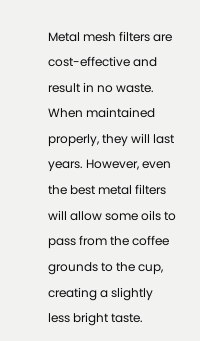Metal mesh filters are cost-effective and result in no waste. When maintained properly, they will last years. However, even the best metal filters will allow some oils to pass from the coffee grounds to the cup, creating a slightly less bright taste.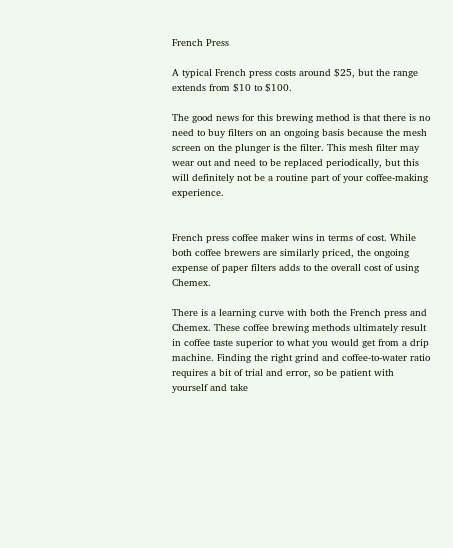French Press

A typical French press costs around $25, but the range extends from $10 to $100.

The good news for this brewing method is that there is no need to buy filters on an ongoing basis because the mesh screen on the plunger is the filter. This mesh filter may wear out and need to be replaced periodically, but this will definitely not be a routine part of your coffee-making experience.


French press coffee maker wins in terms of cost. While both coffee brewers are similarly priced, the ongoing expense of paper filters adds to the overall cost of using Chemex.

There is a learning curve with both the French press and Chemex. These coffee brewing methods ultimately result in coffee taste superior to what you would get from a drip machine. Finding the right grind and coffee-to-water ratio requires a bit of trial and error, so be patient with yourself and take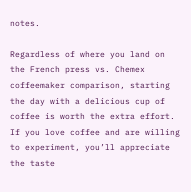notes.

Regardless of where you land on the French press vs. Chemex coffeemaker comparison, starting the day with a delicious cup of coffee is worth the extra effort. If you love coffee and are willing to experiment, you’ll appreciate the taste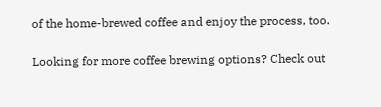of the home-brewed coffee and enjoy the process, too.

Looking for more coffee brewing options? Check out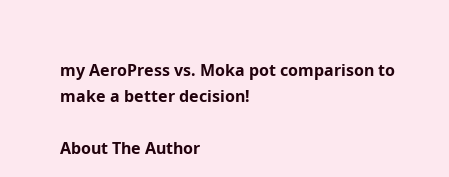my AeroPress vs. Moka pot comparison to make a better decision!

About The Author